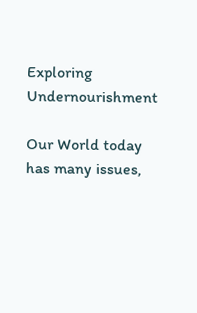Exploring Undernourishment

Our World today has many issues,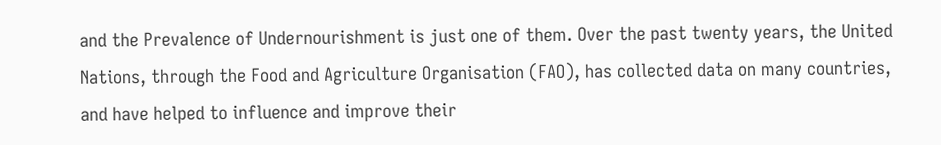and the Prevalence of Undernourishment is just one of them. Over the past twenty years, the United Nations, through the Food and Agriculture Organisation (FAO), has collected data on many countries, and have helped to influence and improve their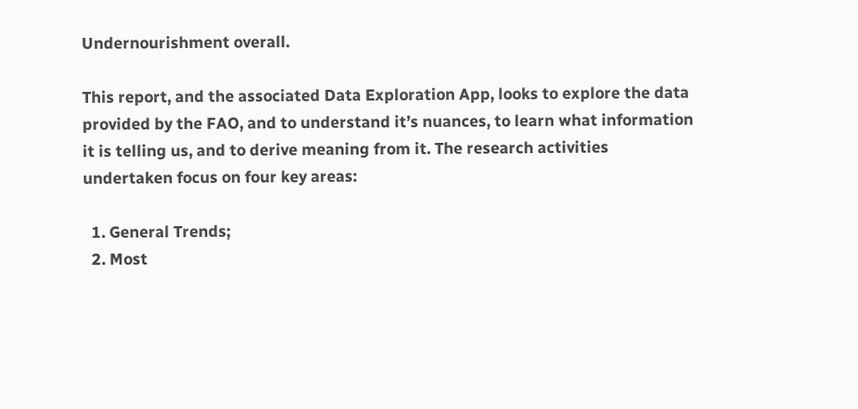Undernourishment overall.

This report, and the associated Data Exploration App, looks to explore the data provided by the FAO, and to understand it’s nuances, to learn what information it is telling us, and to derive meaning from it. The research activities undertaken focus on four key areas:

  1. General Trends;
  2. Most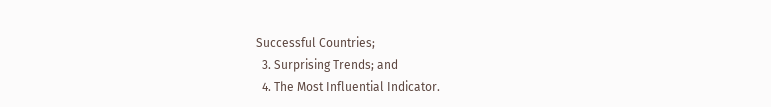Successful Countries;
  3. Surprising Trends; and
  4. The Most Influential Indicator.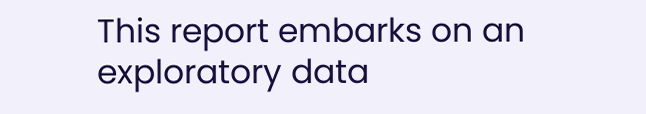This report embarks on an exploratory data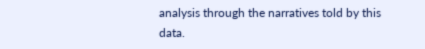analysis through the narratives told by this data.